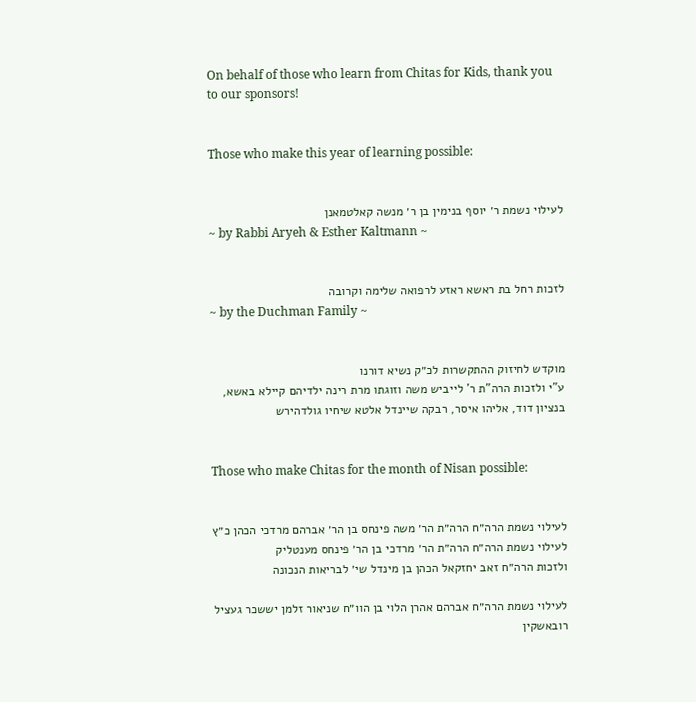On behalf of those who learn from Chitas for Kids, thank you to our sponsors!


Those who make this year of learning possible:


לעילוי נשמת ר׳ יוסף בנימין בן ר׳ מנשה קאלטמאנן
~ by Rabbi Aryeh & Esther Kaltmann ~


לזכות רחל בת ראשא ראזע לרפואה שלימה וקרובה
~ by the Duchman Family ~


מוקדש לחיזוק ההתקשרות לכ״ק נשיא דורנו
ע"י ולזכות הרה"ת ר' לייביש משה וזוגתו מרת רינה ילדיהם קיילא באשא, בנציון דוד, אליהו איסר, רבקה שיינדל אלטא שיחיו גולדהירש


Those who make Chitas for the month of Nisan possible:


לעילוי נשמת הרה״ח הרה״ת הר׳ משה פינחס בן הר׳ אברהם מרדכי הכהן כ״ץ
לעילוי נשמת הרה״ח הרה״ת הר׳ מרדכי בן הר׳ פינחס מענטליק
ולזכות הרה״ח זאב יחזקאל הכהן בן מינדל שי׳ לבריאות הנכונה

לעילוי נשמת הרה״ח אברהם אהרן הלוי בן הוו״ח שניאור זלמן יששכר געציל רובאשקין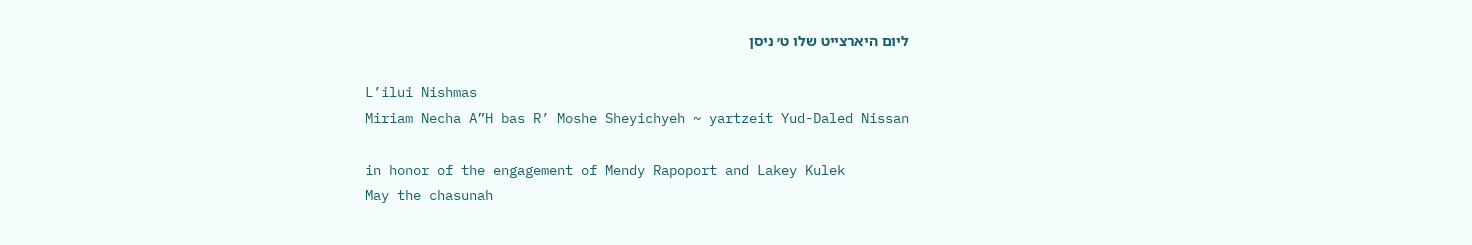ליום היארצייט שלו ט׳ ניסן

L’ilui Nishmas
Miriam Necha A”H bas R’ Moshe Sheyichyeh ~ yartzeit Yud-Daled Nissan

in honor of the engagement of Mendy Rapoport and Lakey Kulek
May the chasunah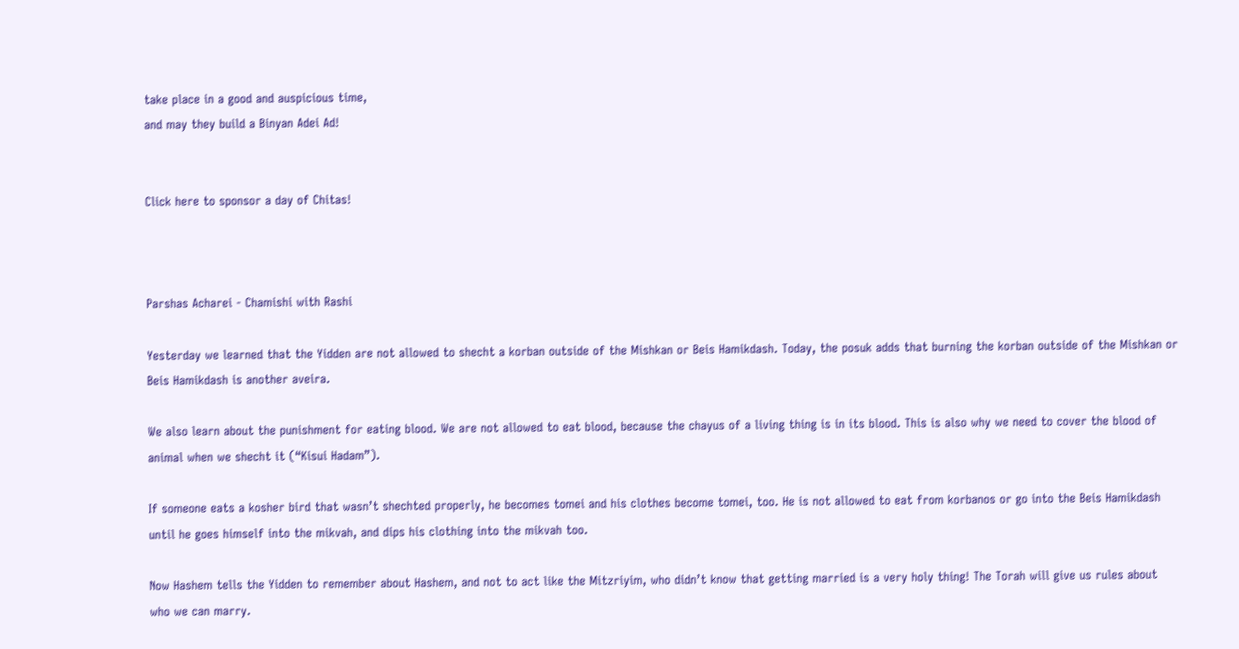take place in a good and auspicious time,
and may they build a Binyan Adei Ad!


Click here to sponsor a day of Chitas!



Parshas Acharei - Chamishi with Rashi

Yesterday we learned that the Yidden are not allowed to shecht a korban outside of the Mishkan or Beis Hamikdash. Today, the posuk adds that burning the korban outside of the Mishkan or Beis Hamikdash is another aveira.

We also learn about the punishment for eating blood. We are not allowed to eat blood, because the chayus of a living thing is in its blood. This is also why we need to cover the blood of animal when we shecht it (“Kisui Hadam”).

If someone eats a kosher bird that wasn’t shechted properly, he becomes tomei and his clothes become tomei, too. He is not allowed to eat from korbanos or go into the Beis Hamikdash until he goes himself into the mikvah, and dips his clothing into the mikvah too.

Now Hashem tells the Yidden to remember about Hashem, and not to act like the Mitzriyim, who didn’t know that getting married is a very holy thing! The Torah will give us rules about who we can marry.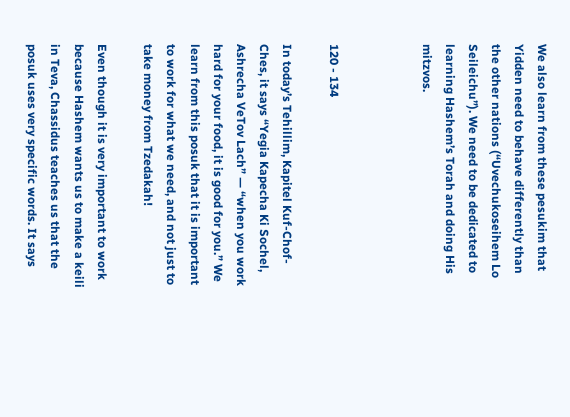We also learn from these pesukim that Yidden need to behave differently than the other nations (“Uvechukoseihem Lo Seileichu”). We need to be dedicated to learning Hashem’s Torah and doing His mitzvos.



120 - 134

In today’s Tehillim, Kapitel Kuf-Chof-Ches, it says “Yegia Kapecha Ki Sochel, Ashrecha VeTov Lach” — “when you work hard for your food, it is good for you.” We learn from this posuk that it is important to work for what we need, and not just to take money from Tzedakah!

Even though it is very important to work because Hashem wants us to make a keili in Teva, Chassidus teaches us that the posuk uses very specific words. It says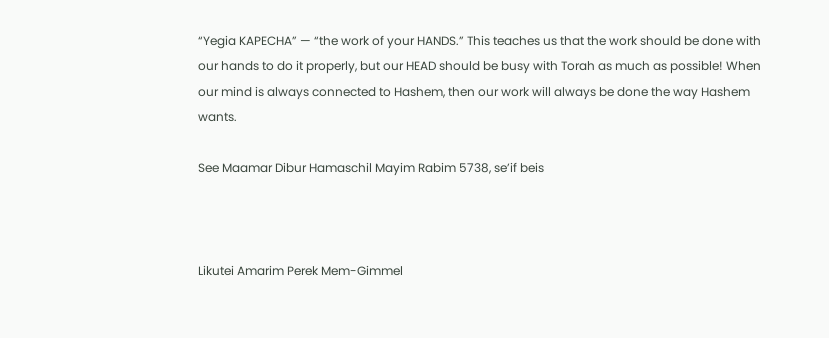“Yegia KAPECHA” — “the work of your HANDS.” This teaches us that the work should be done with our hands to do it properly, but our HEAD should be busy with Torah as much as possible! When our mind is always connected to Hashem, then our work will always be done the way Hashem wants.

See Maamar Dibur Hamaschil Mayim Rabim 5738, se’if beis



Likutei Amarim Perek Mem-Gimmel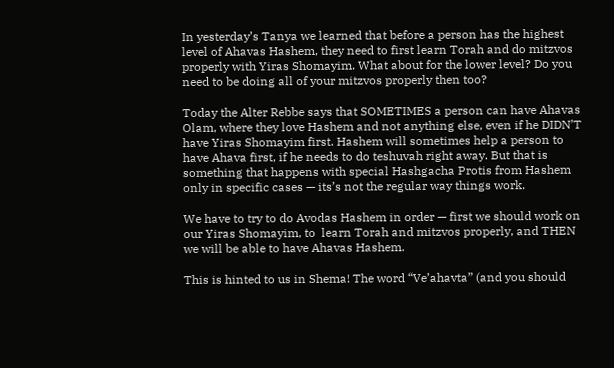In yesterday’s Tanya we learned that before a person has the highest level of Ahavas Hashem, they need to first learn Torah and do mitzvos properly with Yiras Shomayim. What about for the lower level? Do you need to be doing all of your mitzvos properly then too?

Today the Alter Rebbe says that SOMETIMES a person can have Ahavas Olam, where they love Hashem and not anything else, even if he DIDN’T have Yiras Shomayim first. Hashem will sometimes help a person to have Ahava first, if he needs to do teshuvah right away. But that is something that happens with special Hashgacha Protis from Hashem only in specific cases — its’s not the regular way things work.

We have to try to do Avodas Hashem in order — first we should work on our Yiras Shomayim, to  learn Torah and mitzvos properly, and THEN we will be able to have Ahavas Hashem.

This is hinted to us in Shema! The word “Ve’ahavta” (and you should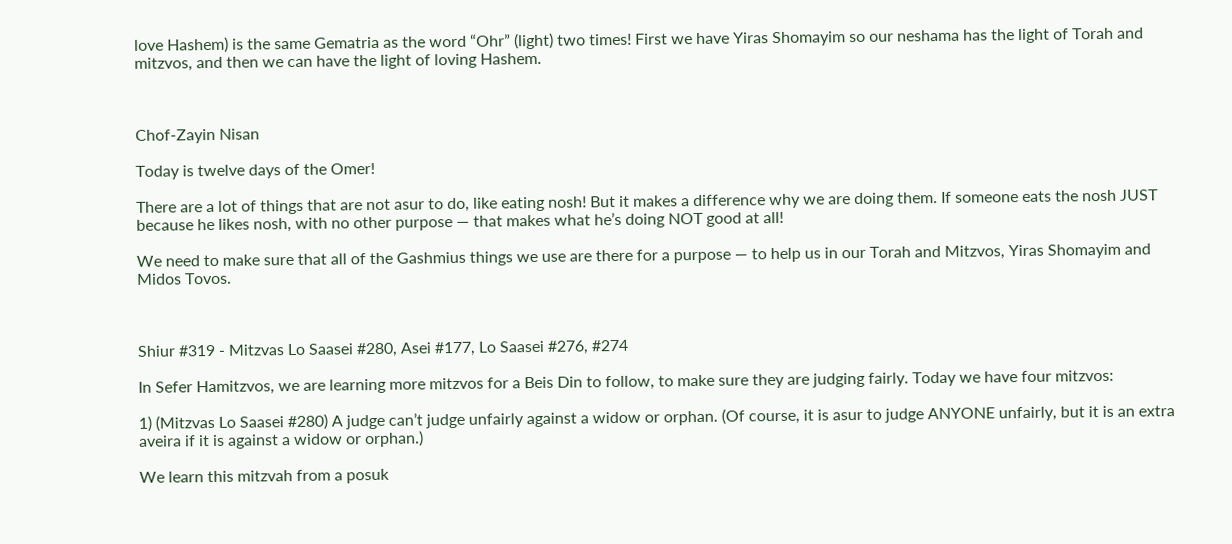love Hashem) is the same Gematria as the word “Ohr” (light) two times! First we have Yiras Shomayim so our neshama has the light of Torah and mitzvos, and then we can have the light of loving Hashem.



Chof-Zayin Nisan

Today is twelve days of the Omer!

There are a lot of things that are not asur to do, like eating nosh! But it makes a difference why we are doing them. If someone eats the nosh JUST because he likes nosh, with no other purpose — that makes what he’s doing NOT good at all!

We need to make sure that all of the Gashmius things we use are there for a purpose — to help us in our Torah and Mitzvos, Yiras Shomayim and Midos Tovos.



Shiur #319 - Mitzvas Lo Saasei #280, Asei #177, Lo Saasei #276, #274

In Sefer Hamitzvos, we are learning more mitzvos for a Beis Din to follow, to make sure they are judging fairly. Today we have four mitzvos:

1) (Mitzvas Lo Saasei #280) A judge can’t judge unfairly against a widow or orphan. (Of course, it is asur to judge ANYONE unfairly, but it is an extra aveira if it is against a widow or orphan.)

We learn this mitzvah from a posuk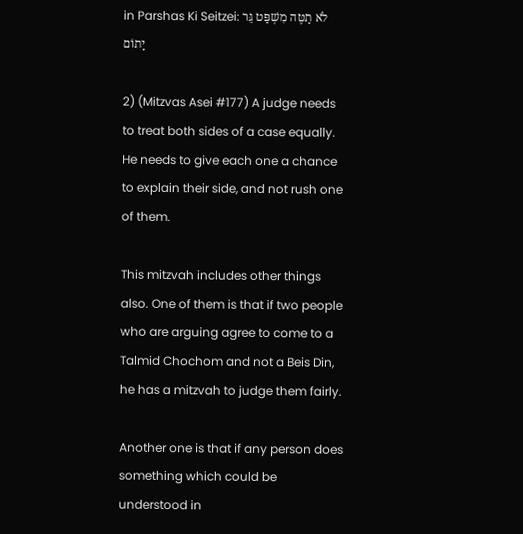in Parshas Ki Seitzei: לֹא תַטֶּה מִשְׁפַּט גֵּר יָתוֹם

2) (Mitzvas Asei #177) A judge needs to treat both sides of a case equally. He needs to give each one a chance to explain their side, and not rush one of them.

This mitzvah includes other things also. One of them is that if two people who are arguing agree to come to a Talmid Chochom and not a Beis Din, he has a mitzvah to judge them fairly.

Another one is that if any person does something which could be understood in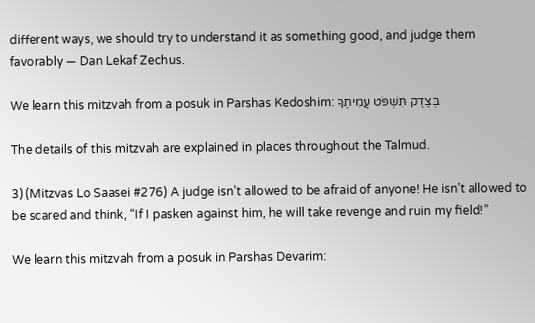different ways, we should try to understand it as something good, and judge them favorably — Dan Lekaf Zechus.

We learn this mitzvah from a posuk in Parshas Kedoshim: בְּצֶדֶק תִּשְׁפֹּט עֲמִיתֶךָ

The details of this mitzvah are explained in places throughout the Talmud.

3) (Mitzvas Lo Saasei #276) A judge isn’t allowed to be afraid of anyone! He isn’t allowed to be scared and think, “If I pasken against him, he will take revenge and ruin my field!”

We learn this mitzvah from a posuk in Parshas Devarim: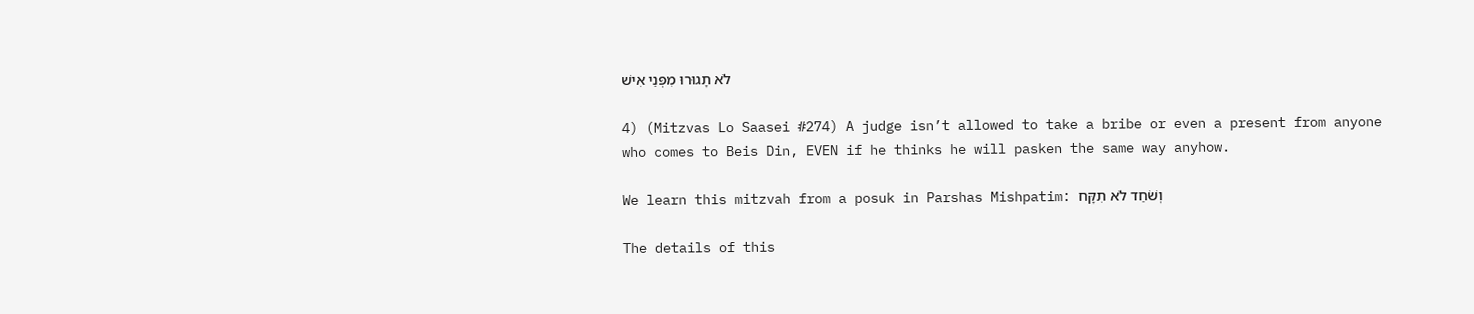לֹא תָגוּרוּ מִפְּנֵי אִישׁ

4) (Mitzvas Lo Saasei #274) A judge isn’t allowed to take a bribe or even a present from anyone who comes to Beis Din, EVEN if he thinks he will pasken the same way anyhow.

We learn this mitzvah from a posuk in Parshas Mishpatim: וְשֹׁחַד לֹא תִקָּח

The details of this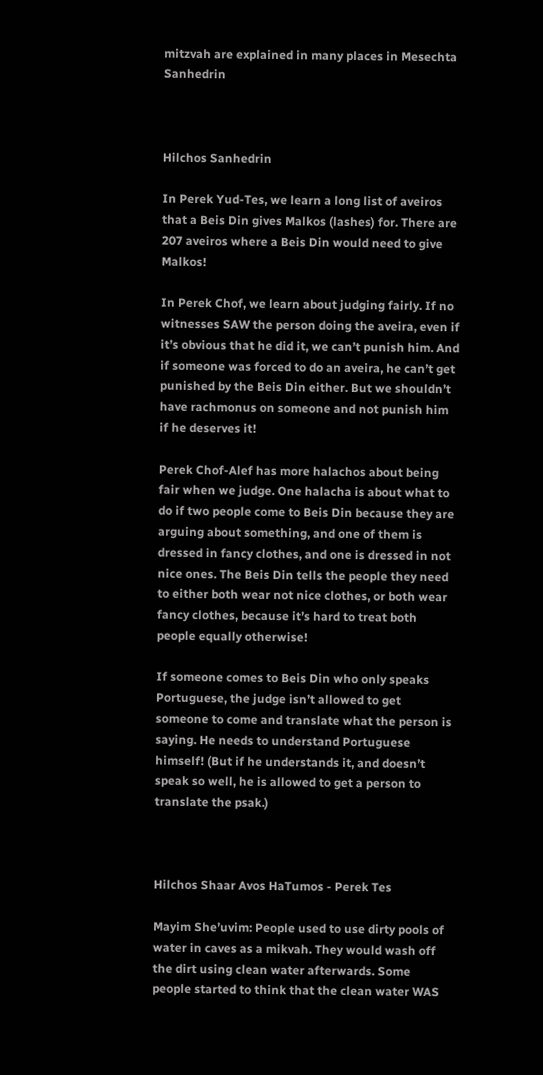mitzvah are explained in many places in Mesechta Sanhedrin



Hilchos Sanhedrin

In Perek Yud-Tes, we learn a long list of aveiros that a Beis Din gives Malkos (lashes) for. There are 207 aveiros where a Beis Din would need to give Malkos!

In Perek Chof, we learn about judging fairly. If no witnesses SAW the person doing the aveira, even if it’s obvious that he did it, we can’t punish him. And if someone was forced to do an aveira, he can’t get punished by the Beis Din either. But we shouldn’t have rachmonus on someone and not punish him if he deserves it!

Perek Chof-Alef has more halachos about being fair when we judge. One halacha is about what to do if two people come to Beis Din because they are arguing about something, and one of them is dressed in fancy clothes, and one is dressed in not nice ones. The Beis Din tells the people they need to either both wear not nice clothes, or both wear fancy clothes, because it’s hard to treat both people equally otherwise!

If someone comes to Beis Din who only speaks Portuguese, the judge isn’t allowed to get someone to come and translate what the person is saying. He needs to understand Portuguese himself! (But if he understands it, and doesn’t speak so well, he is allowed to get a person to translate the psak.)



Hilchos Shaar Avos HaTumos - Perek Tes

Mayim She’uvim: People used to use dirty pools of water in caves as a mikvah. They would wash off the dirt using clean water afterwards. Some people started to think that the clean water WAS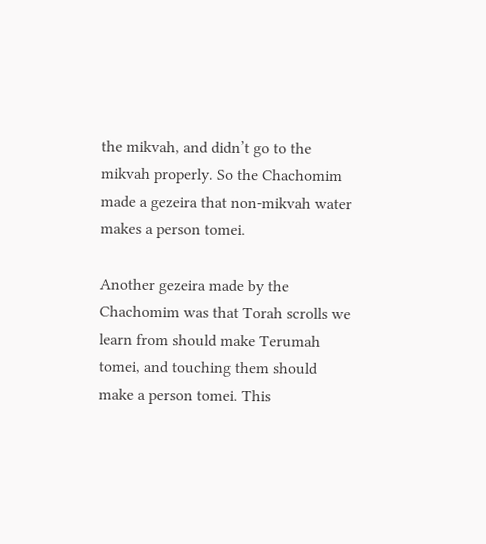the mikvah, and didn’t go to the mikvah properly. So the Chachomim made a gezeira that non-mikvah water makes a person tomei.

Another gezeira made by the Chachomim was that Torah scrolls we learn from should make Terumah tomei, and touching them should make a person tomei. This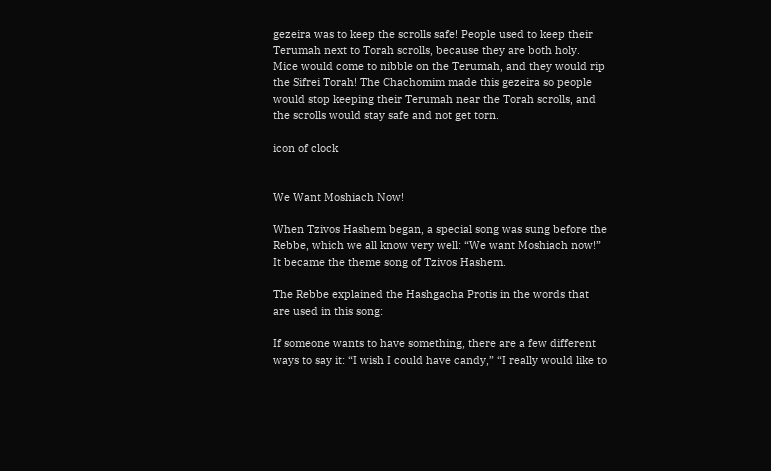gezeira was to keep the scrolls safe! People used to keep their Terumah next to Torah scrolls, because they are both holy. Mice would come to nibble on the Terumah, and they would rip the Sifrei Torah! The Chachomim made this gezeira so people would stop keeping their Terumah near the Torah scrolls, and the scrolls would stay safe and not get torn.

icon of clock


We Want Moshiach Now!

When Tzivos Hashem began, a special song was sung before the Rebbe, which we all know very well: “We want Moshiach now!” It became the theme song of Tzivos Hashem.

The Rebbe explained the Hashgacha Protis in the words that are used in this song:

If someone wants to have something, there are a few different ways to say it: “I wish I could have candy,” “I really would like to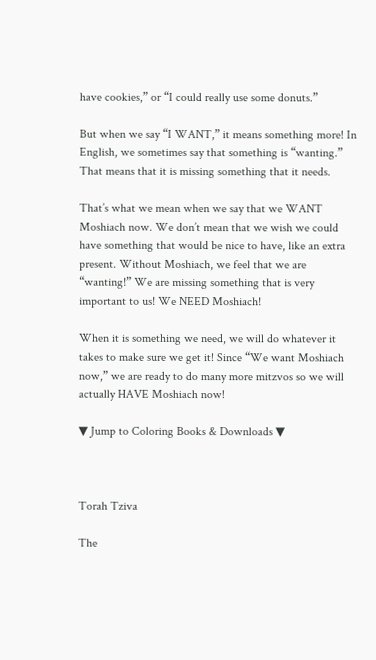have cookies,” or “I could really use some donuts.”

But when we say “I WANT,” it means something more! In English, we sometimes say that something is “wanting.” That means that it is missing something that it needs.

That’s what we mean when we say that we WANT Moshiach now. We don’t mean that we wish we could have something that would be nice to have, like an extra present. Without Moshiach, we feel that we are “wanting!” We are missing something that is very important to us! We NEED Moshiach!

When it is something we need, we will do whatever it takes to make sure we get it! Since “We want Moshiach now,” we are ready to do many more mitzvos so we will actually HAVE Moshiach now!

▼ Jump to Coloring Books & Downloads ▼



Torah Tziva

The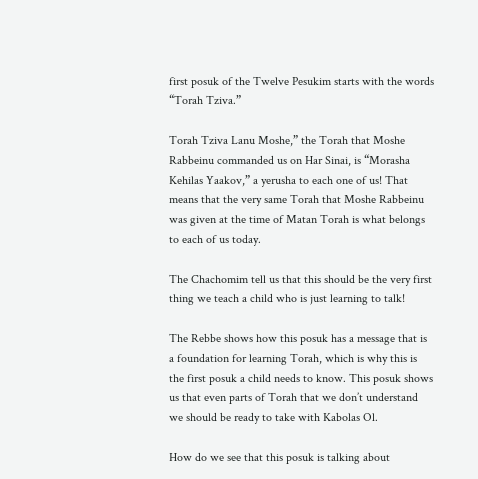first posuk of the Twelve Pesukim starts with the words “Torah Tziva.”

Torah Tziva Lanu Moshe,” the Torah that Moshe Rabbeinu commanded us on Har Sinai, is “Morasha Kehilas Yaakov,” a yerusha to each one of us! That means that the very same Torah that Moshe Rabbeinu was given at the time of Matan Torah is what belongs to each of us today.

The Chachomim tell us that this should be the very first thing we teach a child who is just learning to talk!

The Rebbe shows how this posuk has a message that is a foundation for learning Torah, which is why this is the first posuk a child needs to know. This posuk shows us that even parts of Torah that we don’t understand we should be ready to take with Kabolas Ol.

How do we see that this posuk is talking about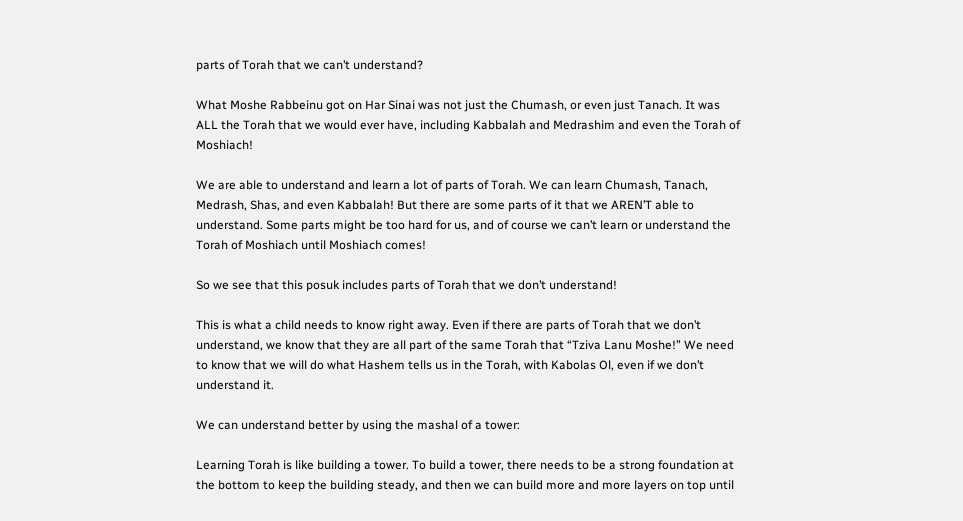parts of Torah that we can’t understand?

What Moshe Rabbeinu got on Har Sinai was not just the Chumash, or even just Tanach. It was ALL the Torah that we would ever have, including Kabbalah and Medrashim and even the Torah of Moshiach!

We are able to understand and learn a lot of parts of Torah. We can learn Chumash, Tanach, Medrash, Shas, and even Kabbalah! But there are some parts of it that we AREN’T able to understand. Some parts might be too hard for us, and of course we can’t learn or understand the Torah of Moshiach until Moshiach comes!

So we see that this posuk includes parts of Torah that we don’t understand!

This is what a child needs to know right away. Even if there are parts of Torah that we don’t understand, we know that they are all part of the same Torah that “Tziva Lanu Moshe!” We need to know that we will do what Hashem tells us in the Torah, with Kabolas Ol, even if we don’t understand it.

We can understand better by using the mashal of a tower:

Learning Torah is like building a tower. To build a tower, there needs to be a strong foundation at the bottom to keep the building steady, and then we can build more and more layers on top until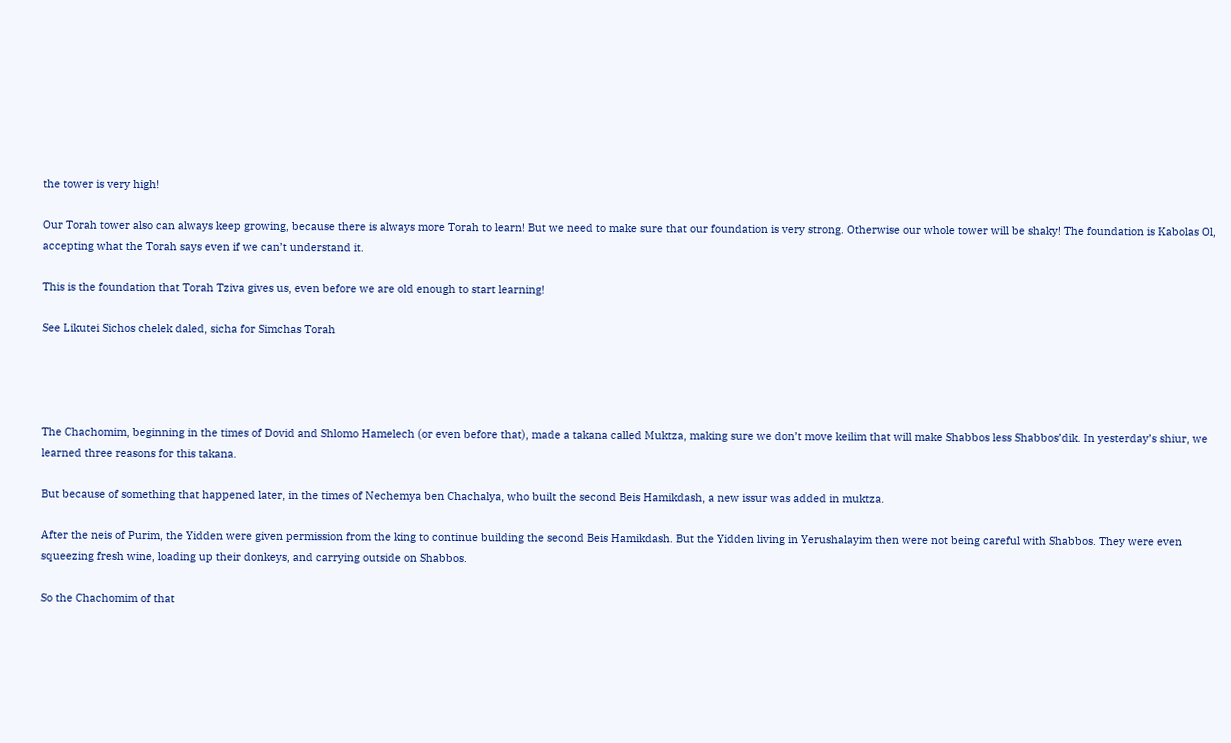the tower is very high!

Our Torah tower also can always keep growing, because there is always more Torah to learn! But we need to make sure that our foundation is very strong. Otherwise our whole tower will be shaky! The foundation is Kabolas Ol, accepting what the Torah says even if we can’t understand it.

This is the foundation that Torah Tziva gives us, even before we are old enough to start learning!

See Likutei Sichos chelek daled, sicha for Simchas Torah




The Chachomim, beginning in the times of Dovid and Shlomo Hamelech (or even before that), made a takana called Muktza, making sure we don’t move keilim that will make Shabbos less Shabbos’dik. In yesterday’s shiur, we learned three reasons for this takana.

But because of something that happened later, in the times of Nechemya ben Chachalya, who built the second Beis Hamikdash, a new issur was added in muktza.

After the neis of Purim, the Yidden were given permission from the king to continue building the second Beis Hamikdash. But the Yidden living in Yerushalayim then were not being careful with Shabbos. They were even squeezing fresh wine, loading up their donkeys, and carrying outside on Shabbos.

So the Chachomim of that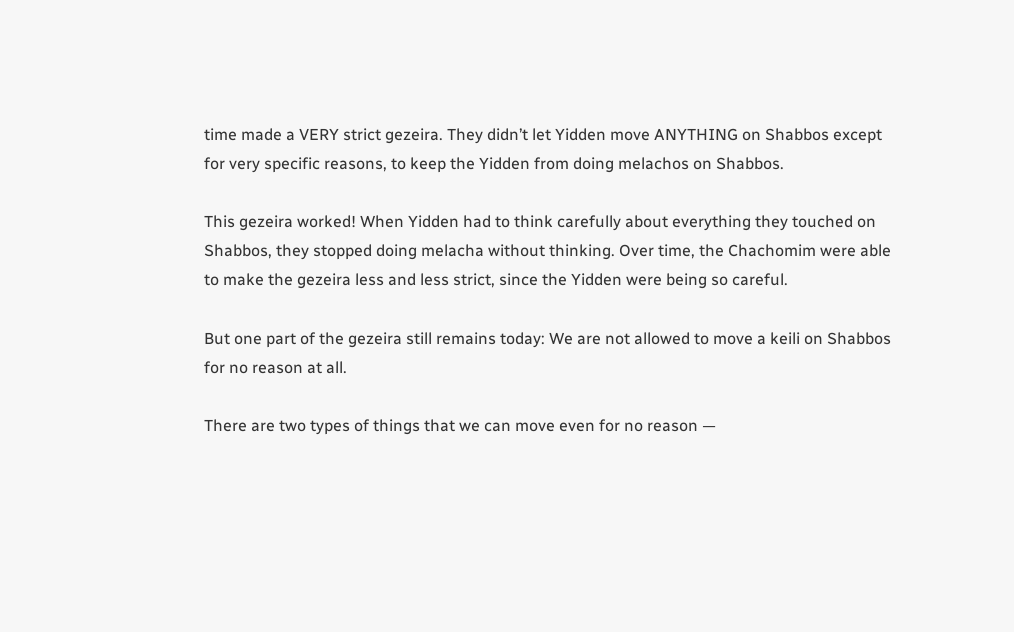time made a VERY strict gezeira. They didn’t let Yidden move ANYTHING on Shabbos except for very specific reasons, to keep the Yidden from doing melachos on Shabbos.

This gezeira worked! When Yidden had to think carefully about everything they touched on Shabbos, they stopped doing melacha without thinking. Over time, the Chachomim were able to make the gezeira less and less strict, since the Yidden were being so careful.

But one part of the gezeira still remains today: We are not allowed to move a keili on Shabbos for no reason at all.

There are two types of things that we can move even for no reason —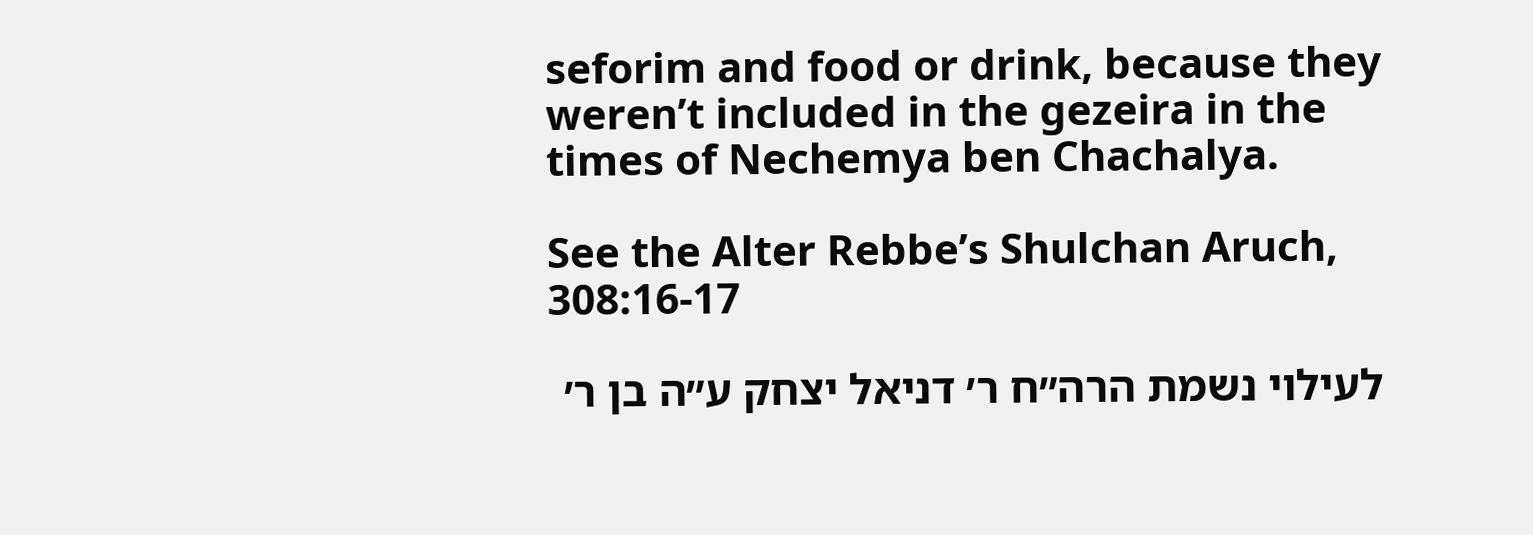seforim and food or drink, because they weren’t included in the gezeira in the times of Nechemya ben Chachalya.

See the Alter Rebbe’s Shulchan Aruch, 308:16-17

לעילוי נשמת הרה״ח ר׳ דניאל יצחק ע״ה בן ר׳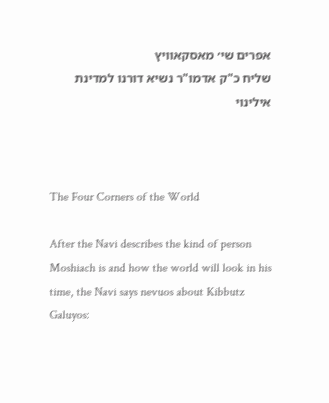אפרים שי׳ מאסקאוויץ
שליח כ"ק אדמו"ר נשיא דורנו למדינת אילינוי



The Four Corners of the World

After the Navi describes the kind of person Moshiach is and how the world will look in his time, the Navi says nevuos about Kibbutz Galuyos: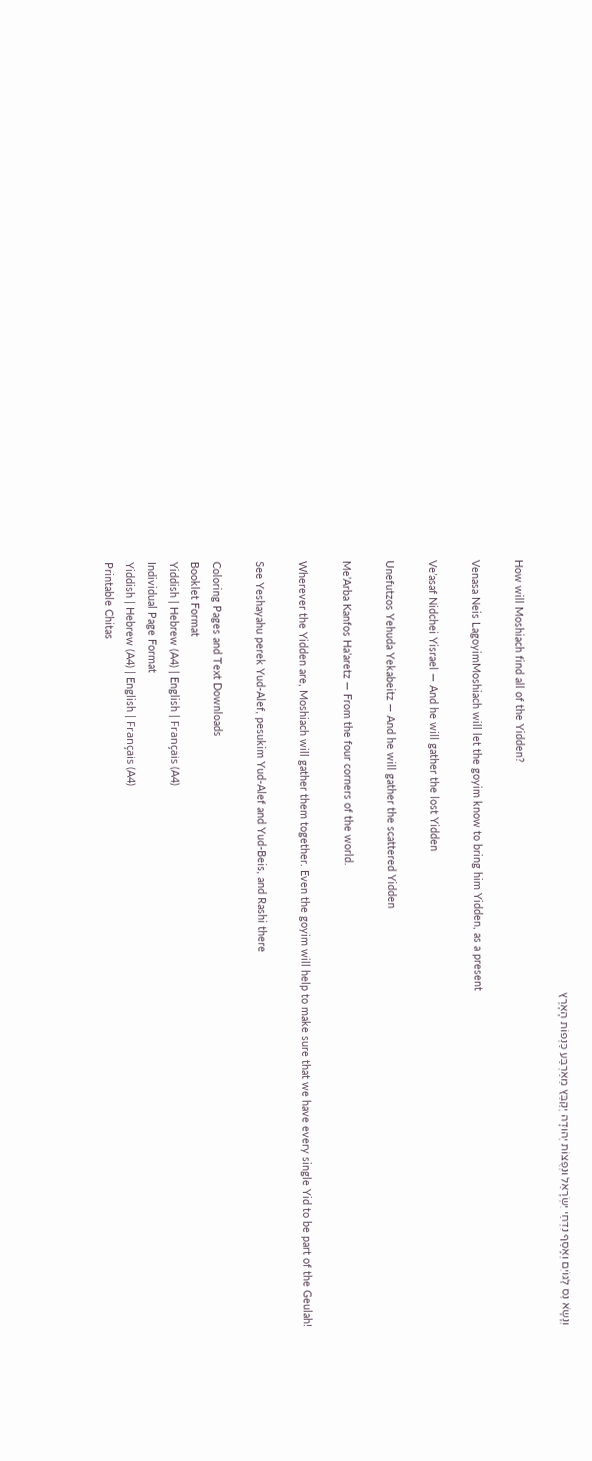וְנָשָֹא נֵס לַגּוֹיִם וְאָסַף נִדְחֵי יִשְׂרָאֵל וּנְפֻצוֹת יְהוּדָה יְקַבֵּץ מֵאַרְבַּע כַּנְפוֹת הָאָרֶץ

How will Moshiach find all of the Yidden?

Venasa Neis LagoyimMoshiach will let the goyim know to bring him Yidden, as a present

Ve’asaf Nidchei Yisrael — And he will gather the lost Yidden

Unefutzos Yehuda Yekabeitz — And he will gather the scattered Yidden

Me’Arba Kanfos Ha’aretz — From the four corners of the world.

Wherever the Yidden are, Moshiach will gather them together. Even the goyim will help to make sure that we have every single Yid to be part of the Geulah!

See Yeshayahu perek Yud-Alef, pesukim Yud-Alef and Yud-Beis, and Rashi there

Coloring Pages and Text Downloads
Booklet Format
Yiddish | Hebrew (A4) | English | Français (A4)
Individual Page Format
Yiddish | Hebrew (A4) | English | Français (A4)
Printable Chitas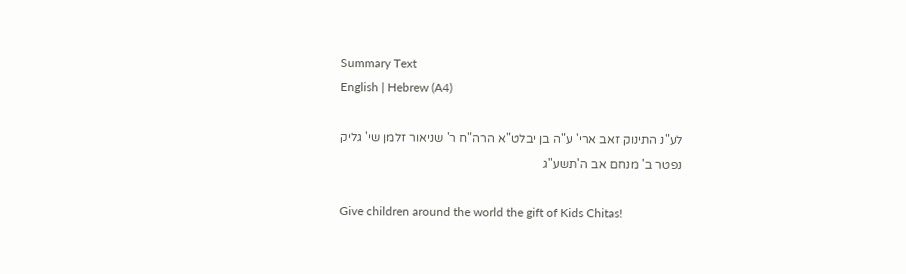Summary Text
English | Hebrew (A4)

לע"נ התינוק זאב ארי' ע"ה בן יבלט"א הרה"ח ר' שניאור זלמן שי' גליק
נפטר ב' מנחם אב ה'תשע"ג

Give children around the world the gift of Kids Chitas!